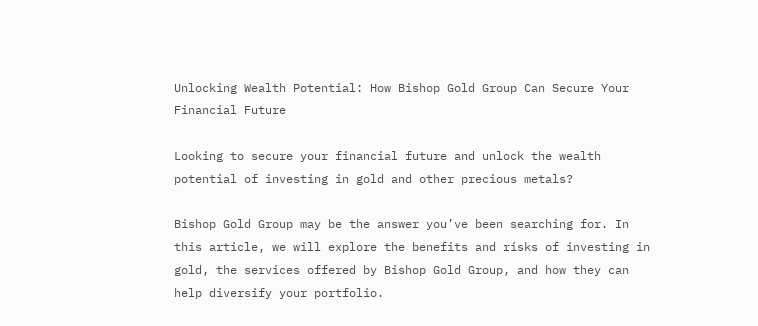Unlocking Wealth Potential: How Bishop Gold Group Can Secure Your Financial Future

Looking to secure your financial future and unlock the wealth potential of investing in gold and other precious metals?

Bishop Gold Group may be the answer you’ve been searching for. In this article, we will explore the benefits and risks of investing in gold, the services offered by Bishop Gold Group, and how they can help diversify your portfolio.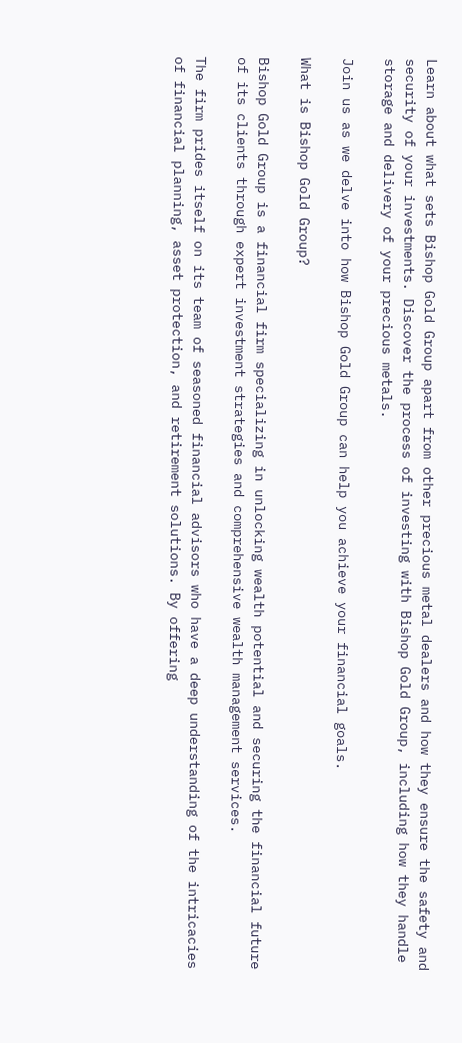Learn about what sets Bishop Gold Group apart from other precious metal dealers and how they ensure the safety and security of your investments. Discover the process of investing with Bishop Gold Group, including how they handle storage and delivery of your precious metals.

Join us as we delve into how Bishop Gold Group can help you achieve your financial goals.

What is Bishop Gold Group?

Bishop Gold Group is a financial firm specializing in unlocking wealth potential and securing the financial future of its clients through expert investment strategies and comprehensive wealth management services.

The firm prides itself on its team of seasoned financial advisors who have a deep understanding of the intricacies of financial planning, asset protection, and retirement solutions. By offering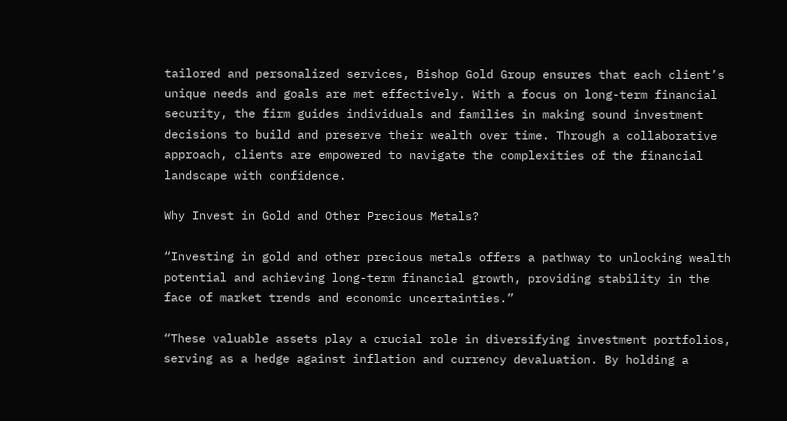tailored and personalized services, Bishop Gold Group ensures that each client’s unique needs and goals are met effectively. With a focus on long-term financial security, the firm guides individuals and families in making sound investment decisions to build and preserve their wealth over time. Through a collaborative approach, clients are empowered to navigate the complexities of the financial landscape with confidence.

Why Invest in Gold and Other Precious Metals?

“Investing in gold and other precious metals offers a pathway to unlocking wealth potential and achieving long-term financial growth, providing stability in the face of market trends and economic uncertainties.”

“These valuable assets play a crucial role in diversifying investment portfolios, serving as a hedge against inflation and currency devaluation. By holding a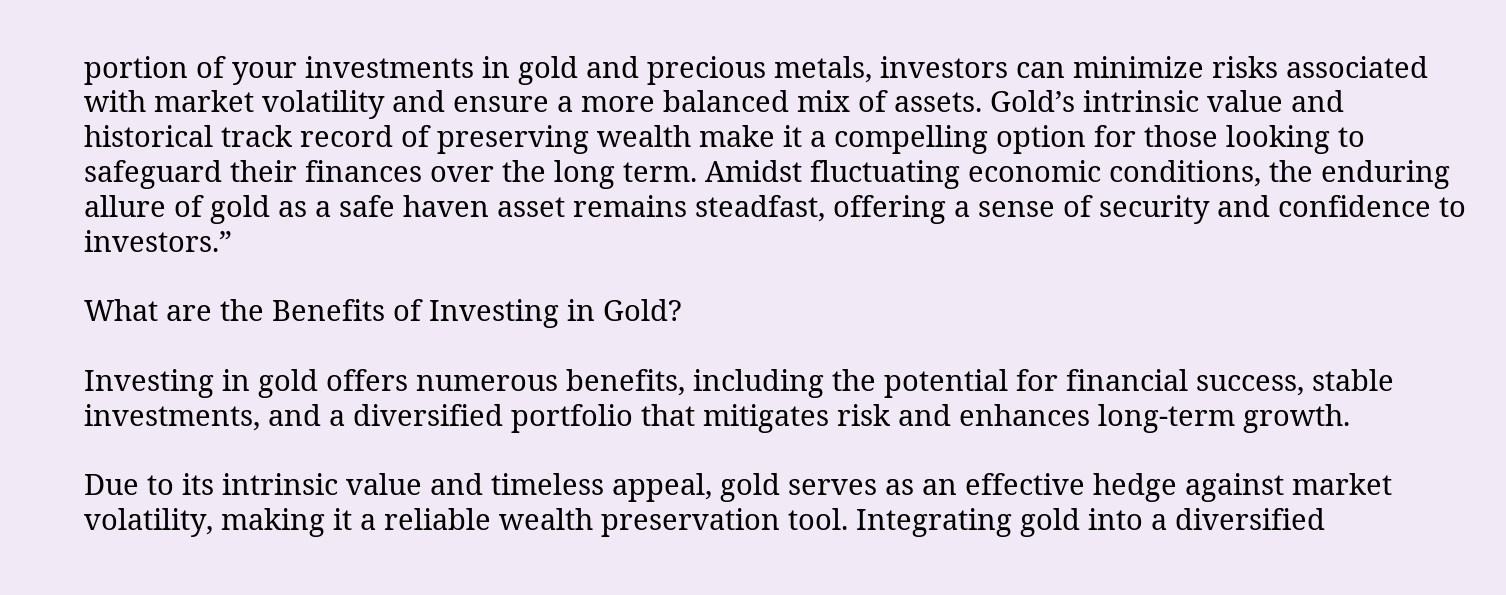portion of your investments in gold and precious metals, investors can minimize risks associated with market volatility and ensure a more balanced mix of assets. Gold’s intrinsic value and historical track record of preserving wealth make it a compelling option for those looking to safeguard their finances over the long term. Amidst fluctuating economic conditions, the enduring allure of gold as a safe haven asset remains steadfast, offering a sense of security and confidence to investors.”

What are the Benefits of Investing in Gold?

Investing in gold offers numerous benefits, including the potential for financial success, stable investments, and a diversified portfolio that mitigates risk and enhances long-term growth.

Due to its intrinsic value and timeless appeal, gold serves as an effective hedge against market volatility, making it a reliable wealth preservation tool. Integrating gold into a diversified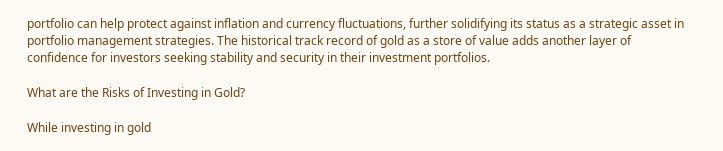portfolio can help protect against inflation and currency fluctuations, further solidifying its status as a strategic asset in portfolio management strategies. The historical track record of gold as a store of value adds another layer of confidence for investors seeking stability and security in their investment portfolios.

What are the Risks of Investing in Gold?

While investing in gold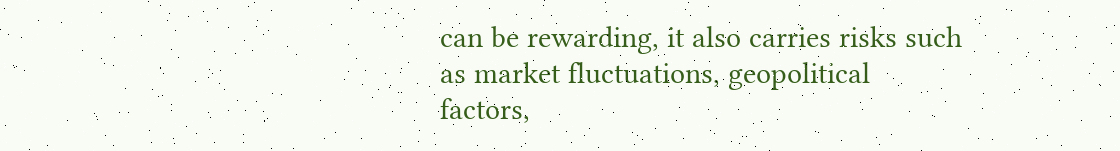can be rewarding, it also carries risks such as market fluctuations, geopolitical factors,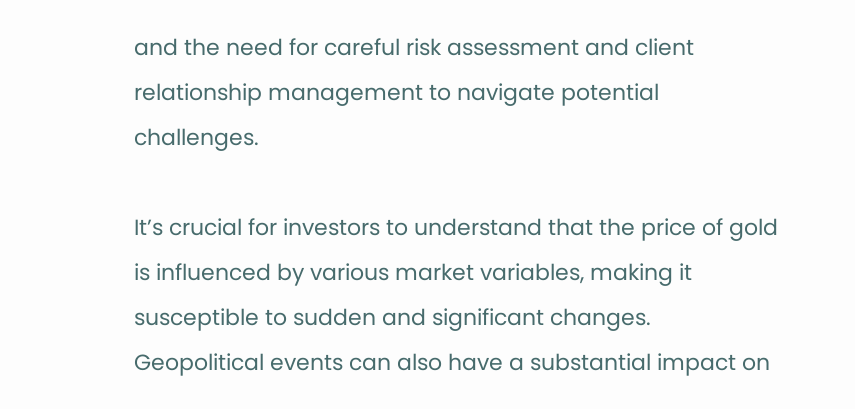and the need for careful risk assessment and client relationship management to navigate potential challenges.

It’s crucial for investors to understand that the price of gold is influenced by various market variables, making it susceptible to sudden and significant changes. Geopolitical events can also have a substantial impact on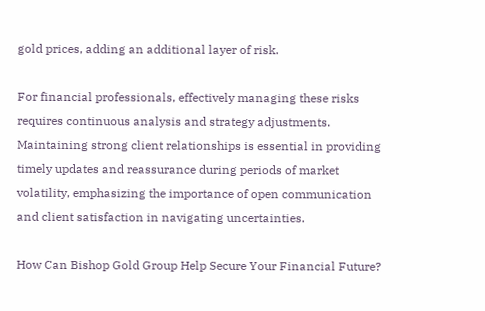gold prices, adding an additional layer of risk.

For financial professionals, effectively managing these risks requires continuous analysis and strategy adjustments. Maintaining strong client relationships is essential in providing timely updates and reassurance during periods of market volatility, emphasizing the importance of open communication and client satisfaction in navigating uncertainties.

How Can Bishop Gold Group Help Secure Your Financial Future?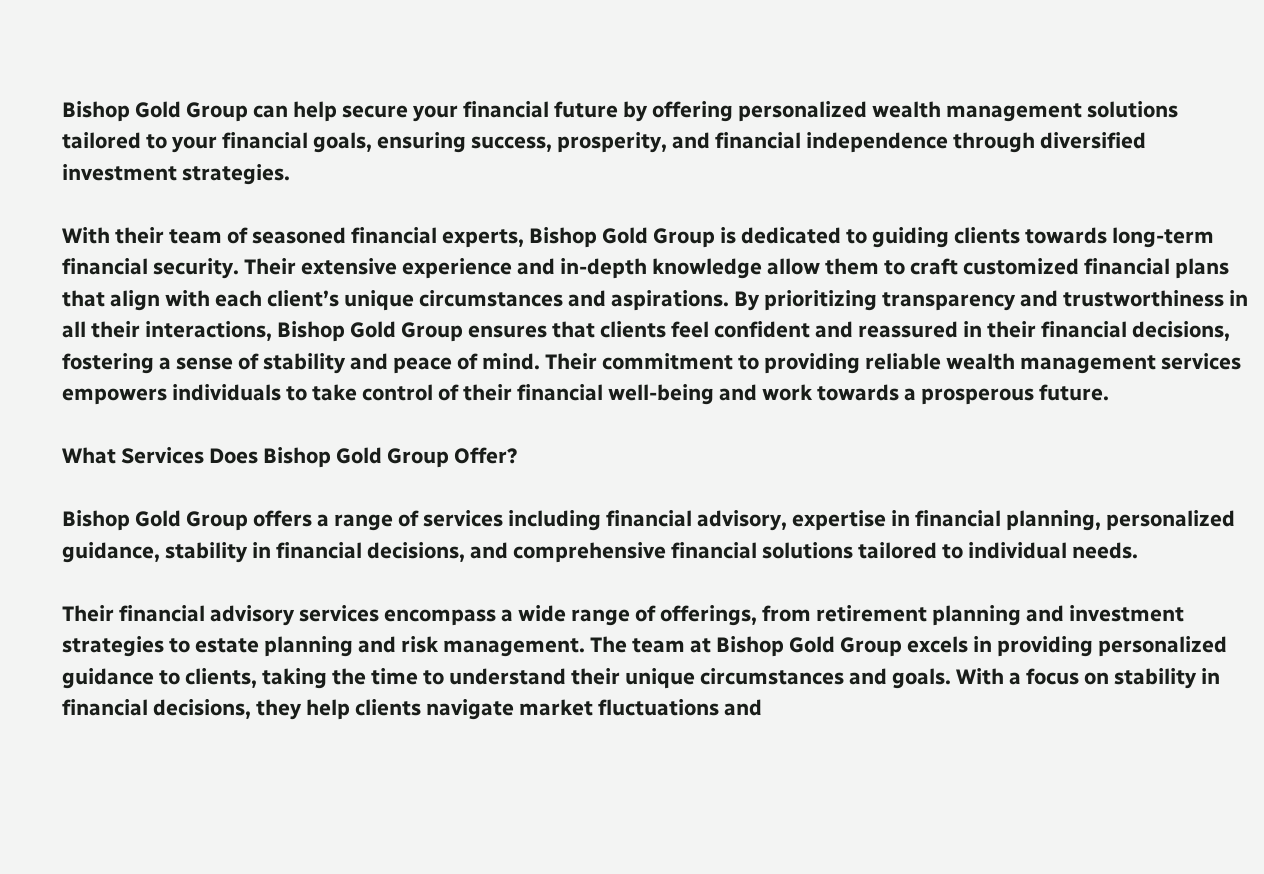Bishop Gold Group can help secure your financial future by offering personalized wealth management solutions tailored to your financial goals, ensuring success, prosperity, and financial independence through diversified investment strategies.

With their team of seasoned financial experts, Bishop Gold Group is dedicated to guiding clients towards long-term financial security. Their extensive experience and in-depth knowledge allow them to craft customized financial plans that align with each client’s unique circumstances and aspirations. By prioritizing transparency and trustworthiness in all their interactions, Bishop Gold Group ensures that clients feel confident and reassured in their financial decisions, fostering a sense of stability and peace of mind. Their commitment to providing reliable wealth management services empowers individuals to take control of their financial well-being and work towards a prosperous future.

What Services Does Bishop Gold Group Offer?

Bishop Gold Group offers a range of services including financial advisory, expertise in financial planning, personalized guidance, stability in financial decisions, and comprehensive financial solutions tailored to individual needs.

Their financial advisory services encompass a wide range of offerings, from retirement planning and investment strategies to estate planning and risk management. The team at Bishop Gold Group excels in providing personalized guidance to clients, taking the time to understand their unique circumstances and goals. With a focus on stability in financial decisions, they help clients navigate market fluctuations and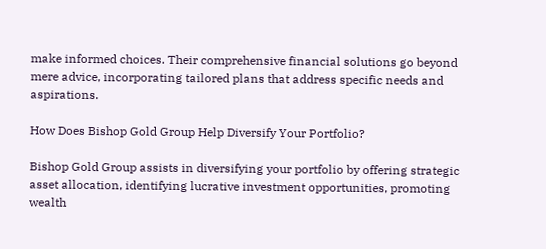make informed choices. Their comprehensive financial solutions go beyond mere advice, incorporating tailored plans that address specific needs and aspirations.

How Does Bishop Gold Group Help Diversify Your Portfolio?

Bishop Gold Group assists in diversifying your portfolio by offering strategic asset allocation, identifying lucrative investment opportunities, promoting wealth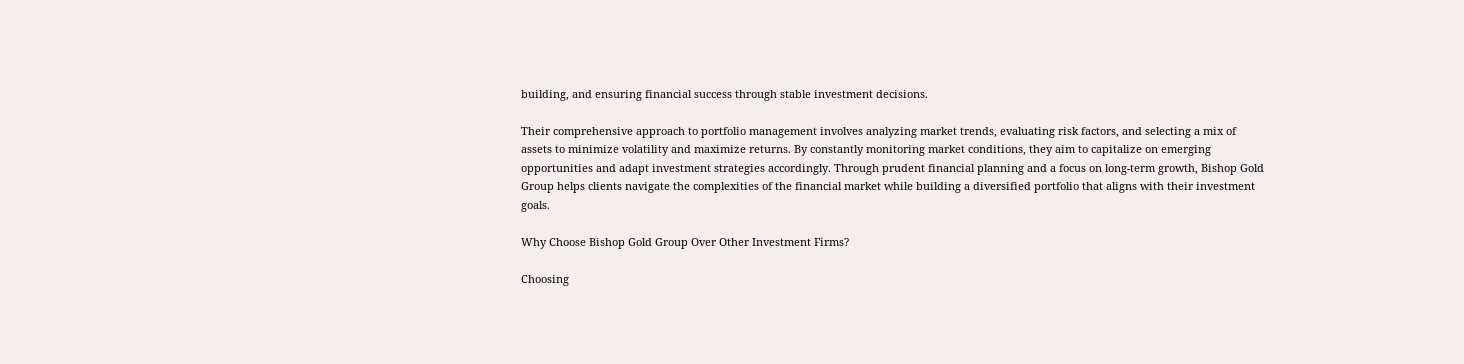building, and ensuring financial success through stable investment decisions.

Their comprehensive approach to portfolio management involves analyzing market trends, evaluating risk factors, and selecting a mix of assets to minimize volatility and maximize returns. By constantly monitoring market conditions, they aim to capitalize on emerging opportunities and adapt investment strategies accordingly. Through prudent financial planning and a focus on long-term growth, Bishop Gold Group helps clients navigate the complexities of the financial market while building a diversified portfolio that aligns with their investment goals.

Why Choose Bishop Gold Group Over Other Investment Firms?

Choosing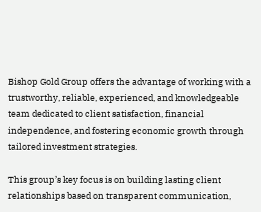Bishop Gold Group offers the advantage of working with a trustworthy, reliable, experienced, and knowledgeable team dedicated to client satisfaction, financial independence, and fostering economic growth through tailored investment strategies.

This group’s key focus is on building lasting client relationships based on transparent communication,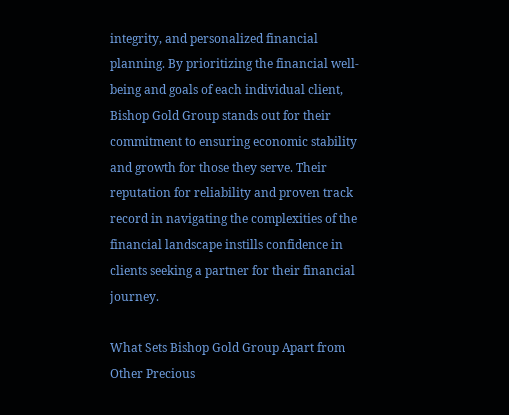integrity, and personalized financial planning. By prioritizing the financial well-being and goals of each individual client, Bishop Gold Group stands out for their commitment to ensuring economic stability and growth for those they serve. Their reputation for reliability and proven track record in navigating the complexities of the financial landscape instills confidence in clients seeking a partner for their financial journey.

What Sets Bishop Gold Group Apart from Other Precious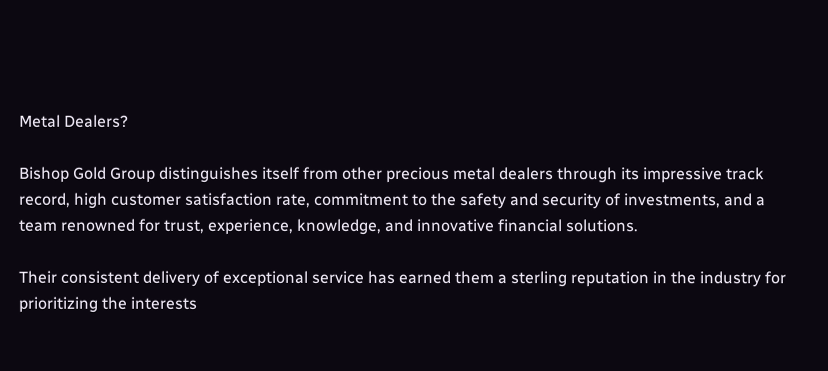Metal Dealers?

Bishop Gold Group distinguishes itself from other precious metal dealers through its impressive track record, high customer satisfaction rate, commitment to the safety and security of investments, and a team renowned for trust, experience, knowledge, and innovative financial solutions.

Their consistent delivery of exceptional service has earned them a sterling reputation in the industry for prioritizing the interests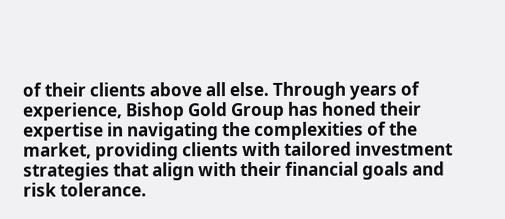of their clients above all else. Through years of experience, Bishop Gold Group has honed their expertise in navigating the complexities of the market, providing clients with tailored investment strategies that align with their financial goals and risk tolerance.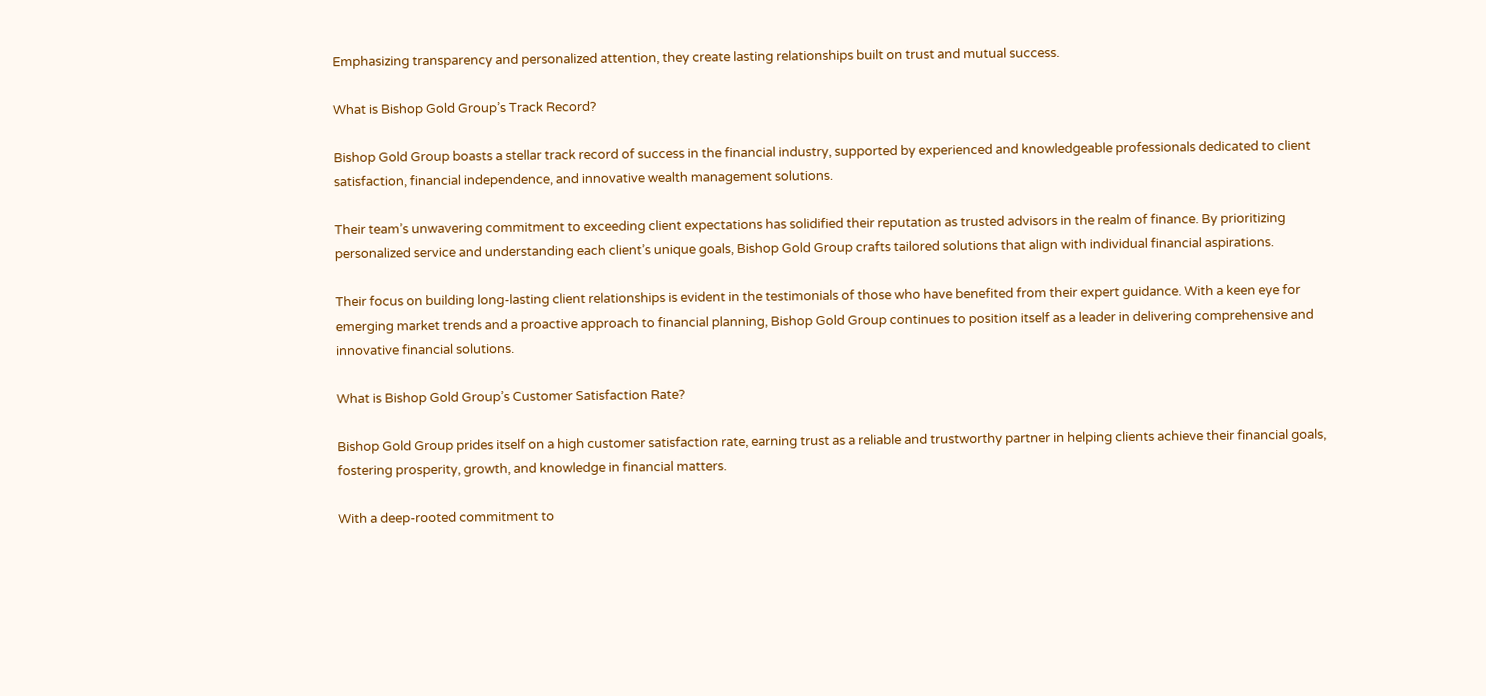Emphasizing transparency and personalized attention, they create lasting relationships built on trust and mutual success.

What is Bishop Gold Group’s Track Record?

Bishop Gold Group boasts a stellar track record of success in the financial industry, supported by experienced and knowledgeable professionals dedicated to client satisfaction, financial independence, and innovative wealth management solutions.

Their team’s unwavering commitment to exceeding client expectations has solidified their reputation as trusted advisors in the realm of finance. By prioritizing personalized service and understanding each client’s unique goals, Bishop Gold Group crafts tailored solutions that align with individual financial aspirations.

Their focus on building long-lasting client relationships is evident in the testimonials of those who have benefited from their expert guidance. With a keen eye for emerging market trends and a proactive approach to financial planning, Bishop Gold Group continues to position itself as a leader in delivering comprehensive and innovative financial solutions.

What is Bishop Gold Group’s Customer Satisfaction Rate?

Bishop Gold Group prides itself on a high customer satisfaction rate, earning trust as a reliable and trustworthy partner in helping clients achieve their financial goals, fostering prosperity, growth, and knowledge in financial matters.

With a deep-rooted commitment to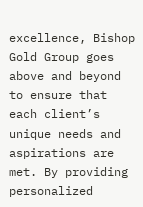excellence, Bishop Gold Group goes above and beyond to ensure that each client’s unique needs and aspirations are met. By providing personalized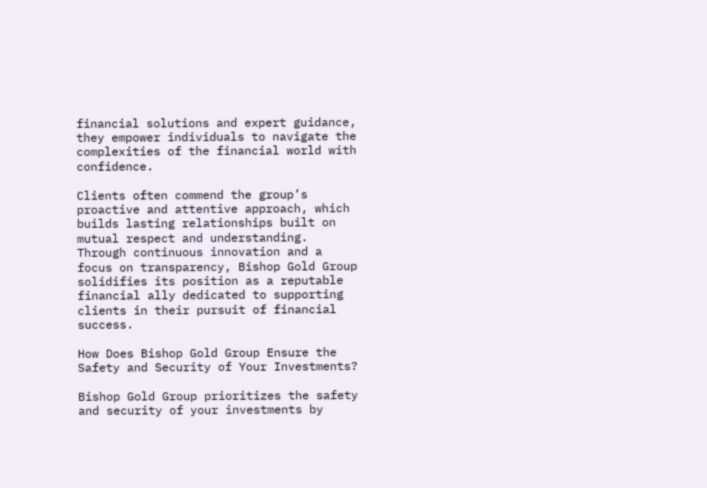financial solutions and expert guidance, they empower individuals to navigate the complexities of the financial world with confidence.

Clients often commend the group’s proactive and attentive approach, which builds lasting relationships built on mutual respect and understanding. Through continuous innovation and a focus on transparency, Bishop Gold Group solidifies its position as a reputable financial ally dedicated to supporting clients in their pursuit of financial success.

How Does Bishop Gold Group Ensure the Safety and Security of Your Investments?

Bishop Gold Group prioritizes the safety and security of your investments by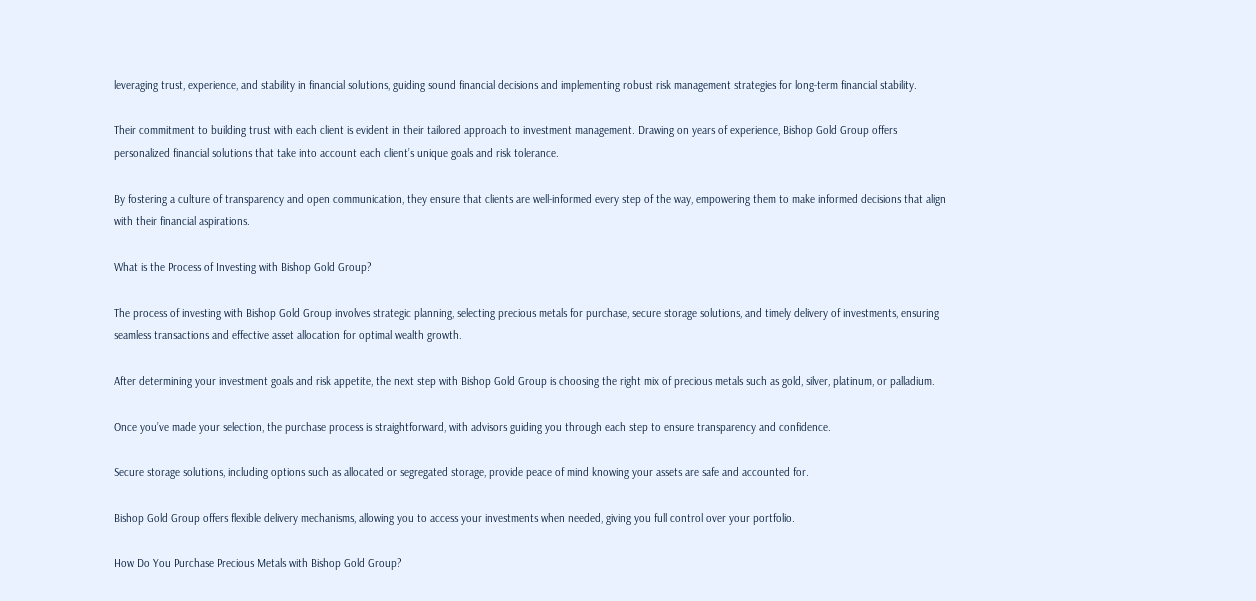leveraging trust, experience, and stability in financial solutions, guiding sound financial decisions and implementing robust risk management strategies for long-term financial stability.

Their commitment to building trust with each client is evident in their tailored approach to investment management. Drawing on years of experience, Bishop Gold Group offers personalized financial solutions that take into account each client’s unique goals and risk tolerance.

By fostering a culture of transparency and open communication, they ensure that clients are well-informed every step of the way, empowering them to make informed decisions that align with their financial aspirations.

What is the Process of Investing with Bishop Gold Group?

The process of investing with Bishop Gold Group involves strategic planning, selecting precious metals for purchase, secure storage solutions, and timely delivery of investments, ensuring seamless transactions and effective asset allocation for optimal wealth growth.

After determining your investment goals and risk appetite, the next step with Bishop Gold Group is choosing the right mix of precious metals such as gold, silver, platinum, or palladium.

Once you’ve made your selection, the purchase process is straightforward, with advisors guiding you through each step to ensure transparency and confidence.

Secure storage solutions, including options such as allocated or segregated storage, provide peace of mind knowing your assets are safe and accounted for.

Bishop Gold Group offers flexible delivery mechanisms, allowing you to access your investments when needed, giving you full control over your portfolio.

How Do You Purchase Precious Metals with Bishop Gold Group?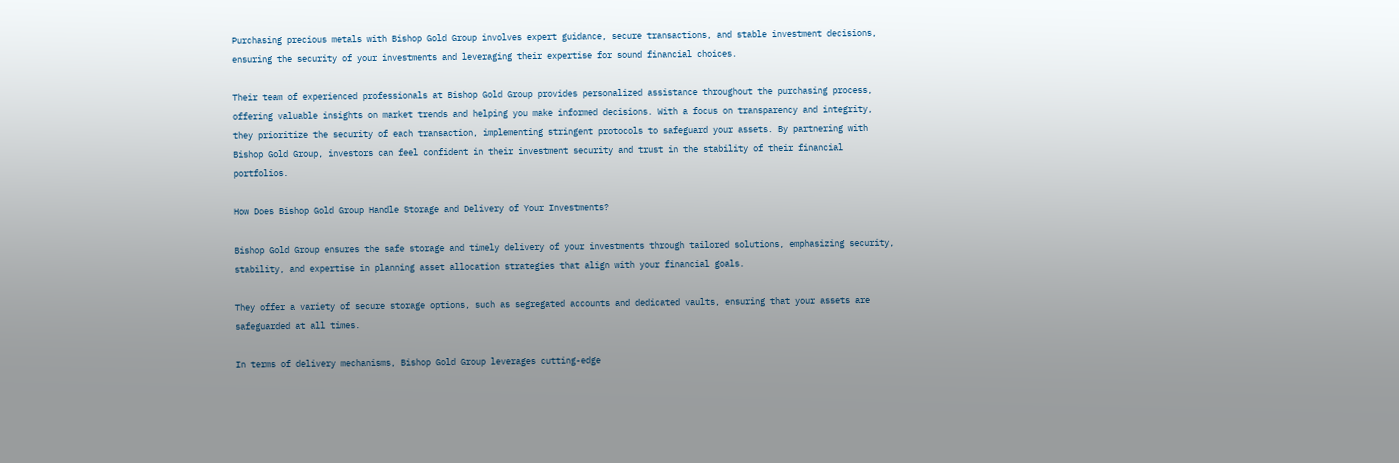Purchasing precious metals with Bishop Gold Group involves expert guidance, secure transactions, and stable investment decisions, ensuring the security of your investments and leveraging their expertise for sound financial choices.

Their team of experienced professionals at Bishop Gold Group provides personalized assistance throughout the purchasing process, offering valuable insights on market trends and helping you make informed decisions. With a focus on transparency and integrity, they prioritize the security of each transaction, implementing stringent protocols to safeguard your assets. By partnering with Bishop Gold Group, investors can feel confident in their investment security and trust in the stability of their financial portfolios.

How Does Bishop Gold Group Handle Storage and Delivery of Your Investments?

Bishop Gold Group ensures the safe storage and timely delivery of your investments through tailored solutions, emphasizing security, stability, and expertise in planning asset allocation strategies that align with your financial goals.

They offer a variety of secure storage options, such as segregated accounts and dedicated vaults, ensuring that your assets are safeguarded at all times.

In terms of delivery mechanisms, Bishop Gold Group leverages cutting-edge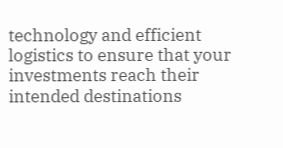technology and efficient logistics to ensure that your investments reach their intended destinations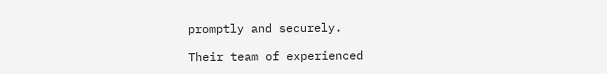promptly and securely.

Their team of experienced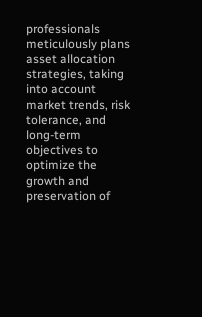professionals meticulously plans asset allocation strategies, taking into account market trends, risk tolerance, and long-term objectives to optimize the growth and preservation of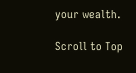your wealth.

Scroll to Top